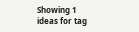Showing 1 ideas for tag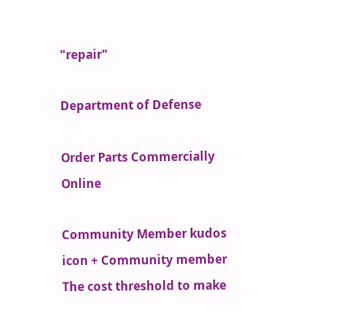"repair"

Department of Defense

Order Parts Commercially Online

Community Member kudos icon + Community member
The cost threshold to make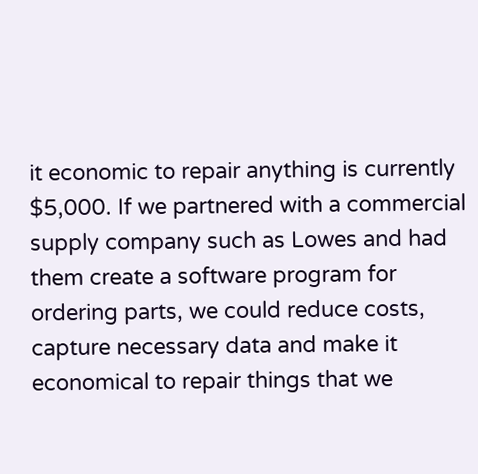it economic to repair anything is currently $5,000. If we partnered with a commercial supply company such as Lowes and had them create a software program for ordering parts, we could reduce costs, capture necessary data and make it economical to repair things that we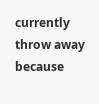currently throw away because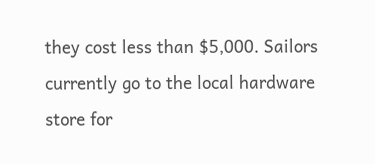they cost less than $5,000. Sailors currently go to the local hardware store for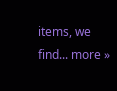items, we find... more »